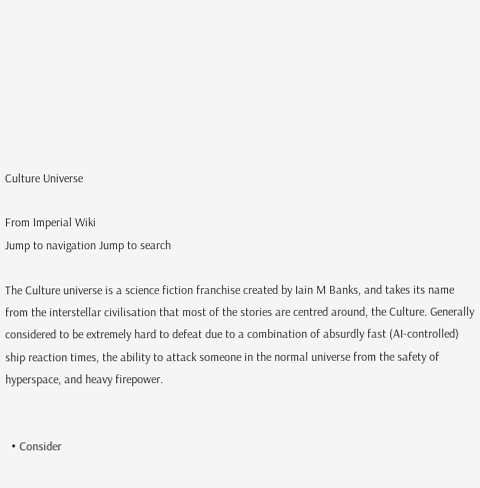Culture Universe

From Imperial Wiki
Jump to navigation Jump to search

The Culture universe is a science fiction franchise created by Iain M Banks, and takes its name from the interstellar civilisation that most of the stories are centred around, the Culture. Generally considered to be extremely hard to defeat due to a combination of absurdly fast (AI-controlled) ship reaction times, the ability to attack someone in the normal universe from the safety of hyperspace, and heavy firepower.


  • Consider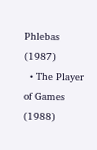Phlebas (1987)
  • The Player of Games (1988)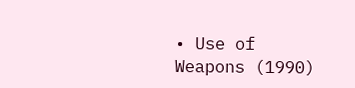• Use of Weapons (1990)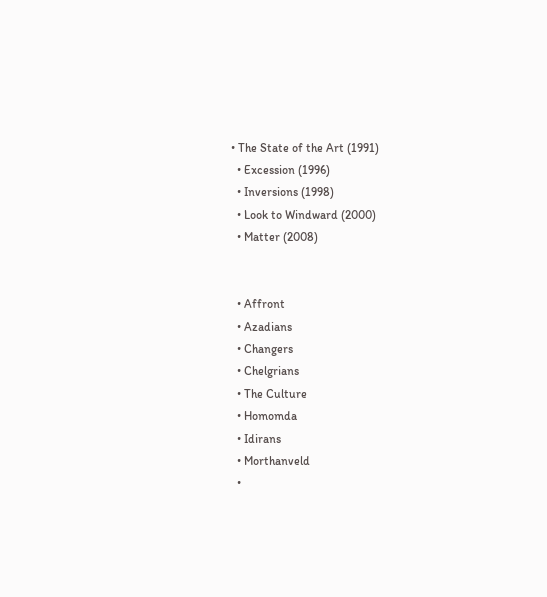• The State of the Art (1991)
  • Excession (1996)
  • Inversions (1998)
  • Look to Windward (2000)
  • Matter (2008)


  • Affront
  • Azadians
  • Changers
  • Chelgrians
  • The Culture
  • Homomda
  • Idirans
  • Morthanveld
  •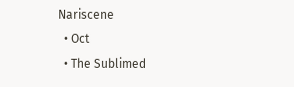Nariscene
  • Oct
  • The Sublimed